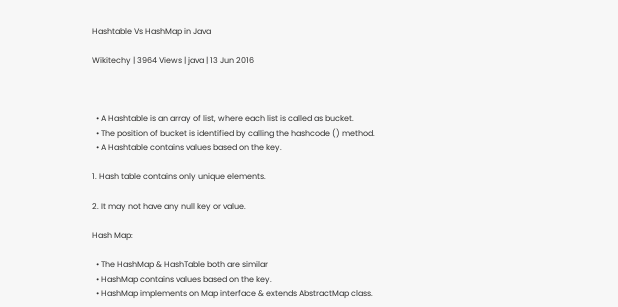Hashtable Vs HashMap in Java

Wikitechy | 3964 Views | java | 13 Jun 2016



  • A Hashtable is an array of list, where each list is called as bucket.
  • The position of bucket is identified by calling the hashcode () method.
  • A Hashtable contains values based on the key.

1. Hash table contains only unique elements.

2. It may not have any null key or value.

Hash Map:

  • The HashMap & HashTable both are similar
  • HashMap contains values based on the key.
  • HashMap implements on Map interface & extends AbstractMap class.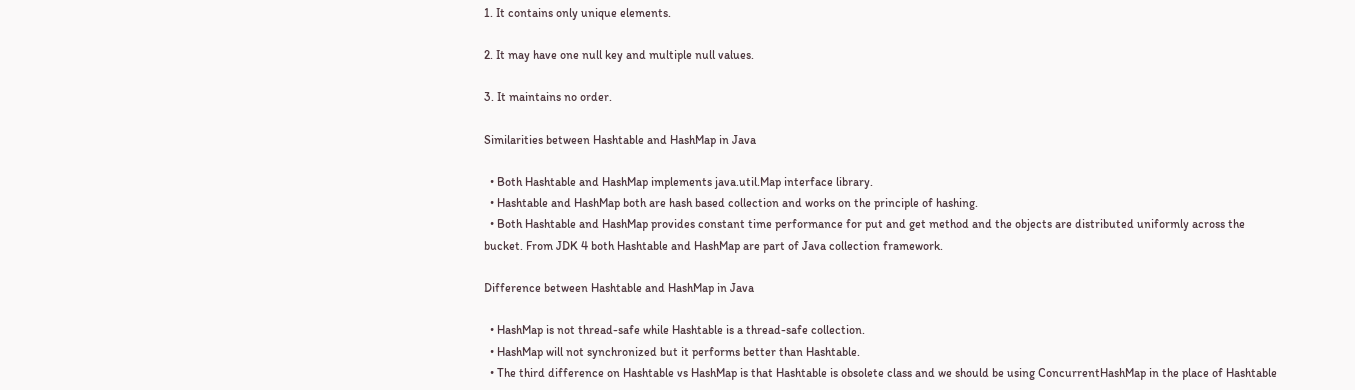1. It contains only unique elements.

2. It may have one null key and multiple null values.

3. It maintains no order.

Similarities between Hashtable and HashMap in Java

  • Both Hashtable and HashMap implements java.util.Map interface library.
  • Hashtable and HashMap both are hash based collection and works on the principle of hashing.
  • Both Hashtable and HashMap provides constant time performance for put and get method and the objects are distributed uniformly across the bucket. From JDK 4 both Hashtable and HashMap are part of Java collection framework.

Difference between Hashtable and HashMap in Java

  • HashMap is not thread-safe while Hashtable is a thread-safe collection.
  • HashMap will not synchronized but it performs better than Hashtable.
  • The third difference on Hashtable vs HashMap is that Hashtable is obsolete class and we should be using ConcurrentHashMap in the place of Hashtable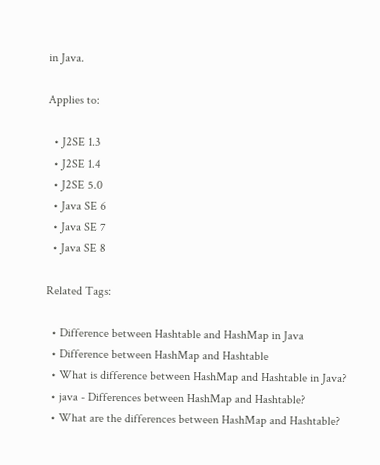in Java.

Applies to:

  • J2SE 1.3
  • J2SE 1.4
  • J2SE 5.0
  • Java SE 6
  • Java SE 7
  • Java SE 8

Related Tags:

  • Difference between Hashtable and HashMap in Java
  • Difference between HashMap and Hashtable
  • What is difference between HashMap and Hashtable in Java?
  • java - Differences between HashMap and Hashtable?
  • What are the differences between HashMap and Hashtable?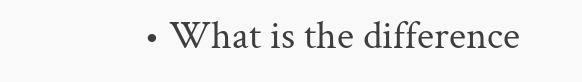• What is the difference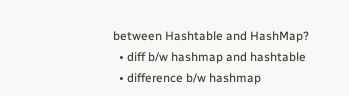between Hashtable and HashMap?
  • diff b/w hashmap and hashtable
  • difference b/w hashmap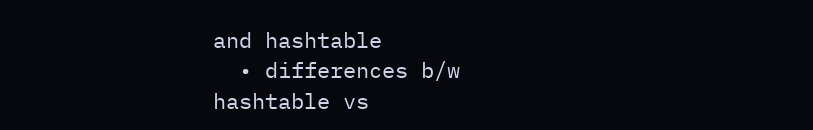and hashtable
  • differences b/w hashtable vs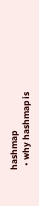hashmap
  • why hashmap is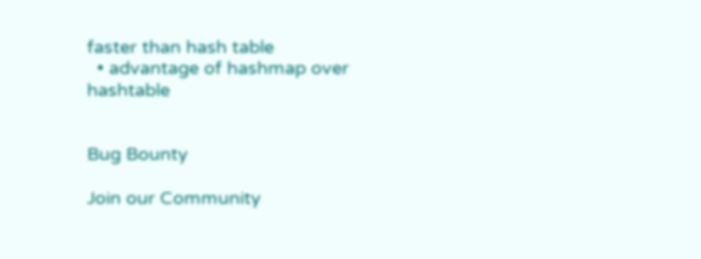faster than hash table
  • advantage of hashmap over hashtable


Bug Bounty

Join our Community